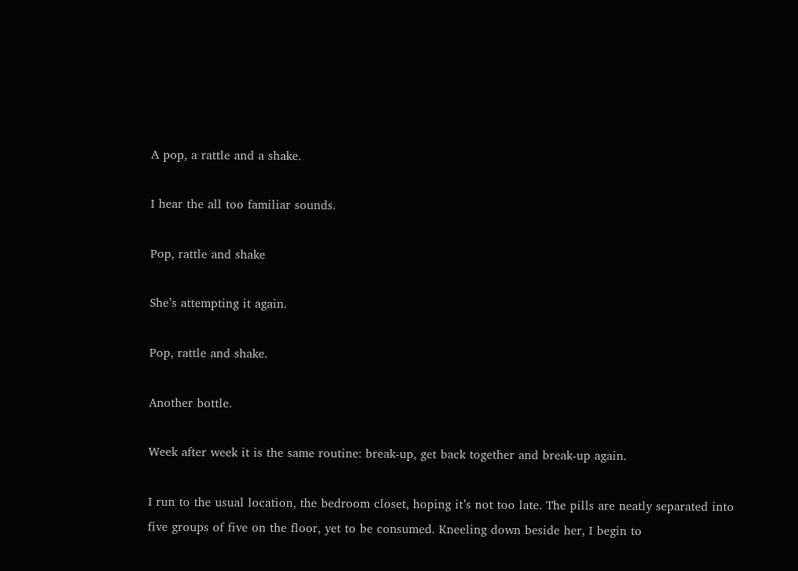A pop, a rattle and a shake.

I hear the all too familiar sounds.

Pop, rattle and shake

She’s attempting it again.

Pop, rattle and shake.

Another bottle.

Week after week it is the same routine: break-up, get back together and break-up again.

I run to the usual location, the bedroom closet, hoping it’s not too late. The pills are neatly separated into five groups of five on the floor, yet to be consumed. Kneeling down beside her, I begin to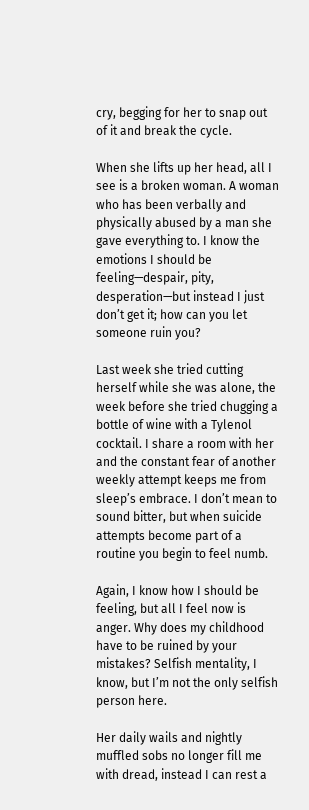cry, begging for her to snap out of it and break the cycle.

When she lifts up her head, all I see is a broken woman. A woman who has been verbally and physically abused by a man she gave everything to. I know the emotions I should be feeling—despair, pity, desperation—but instead I just don’t get it; how can you let someone ruin you?

Last week she tried cutting herself while she was alone, the week before she tried chugging a bottle of wine with a Tylenol cocktail. I share a room with her and the constant fear of another weekly attempt keeps me from sleep’s embrace. I don’t mean to sound bitter, but when suicide attempts become part of a routine you begin to feel numb.

Again, I know how I should be feeling, but all I feel now is anger. Why does my childhood have to be ruined by your mistakes? Selfish mentality, I know, but I’m not the only selfish person here.

Her daily wails and nightly muffled sobs no longer fill me with dread, instead I can rest a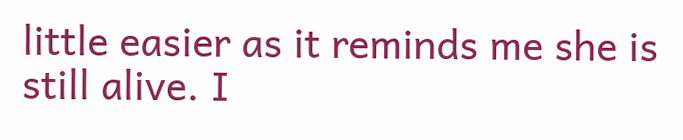little easier as it reminds me she is still alive. I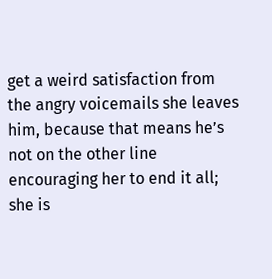get a weird satisfaction from the angry voicemails she leaves him, because that means he’s not on the other line encouraging her to end it all; she is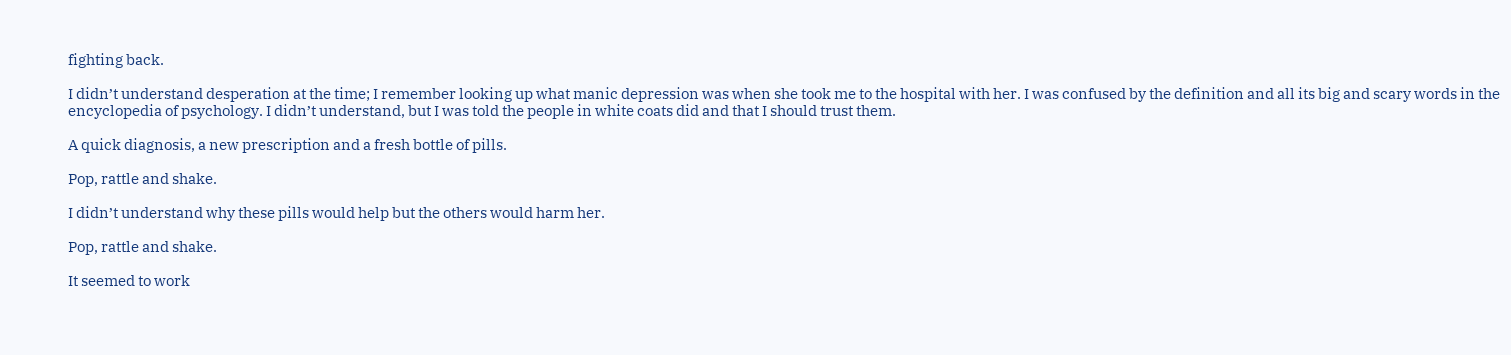fighting back.

I didn’t understand desperation at the time; I remember looking up what manic depression was when she took me to the hospital with her. I was confused by the definition and all its big and scary words in the encyclopedia of psychology. I didn’t understand, but I was told the people in white coats did and that I should trust them.

A quick diagnosis, a new prescription and a fresh bottle of pills.

Pop, rattle and shake.

I didn’t understand why these pills would help but the others would harm her.

Pop, rattle and shake.

It seemed to work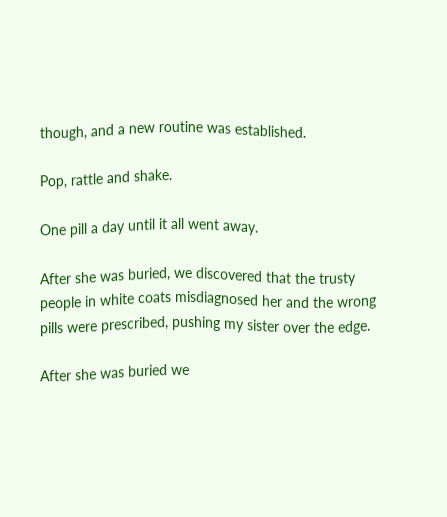though, and a new routine was established.

Pop, rattle and shake.

One pill a day until it all went away.

After she was buried, we discovered that the trusty people in white coats misdiagnosed her and the wrong pills were prescribed, pushing my sister over the edge.

After she was buried we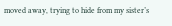moved away, trying to hide from my sister’s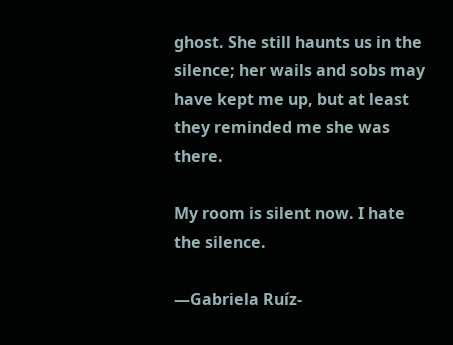ghost. She still haunts us in the silence; her wails and sobs may have kept me up, but at least they reminded me she was there.

My room is silent now. I hate the silence.

—Gabriela Ruíz-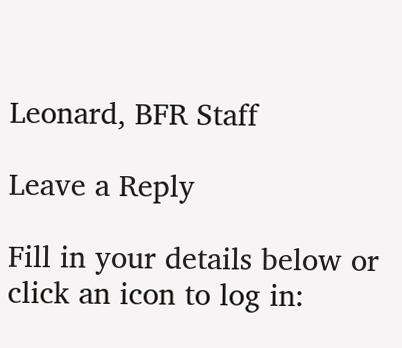Leonard, BFR Staff

Leave a Reply

Fill in your details below or click an icon to log in: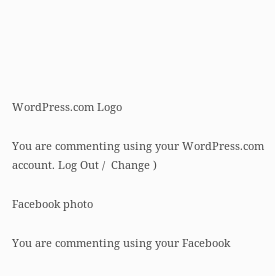WordPress.com Logo

You are commenting using your WordPress.com account. Log Out /  Change )

Facebook photo

You are commenting using your Facebook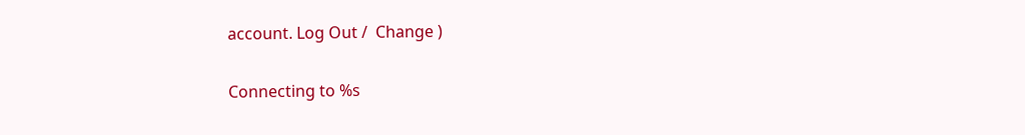account. Log Out /  Change )

Connecting to %s